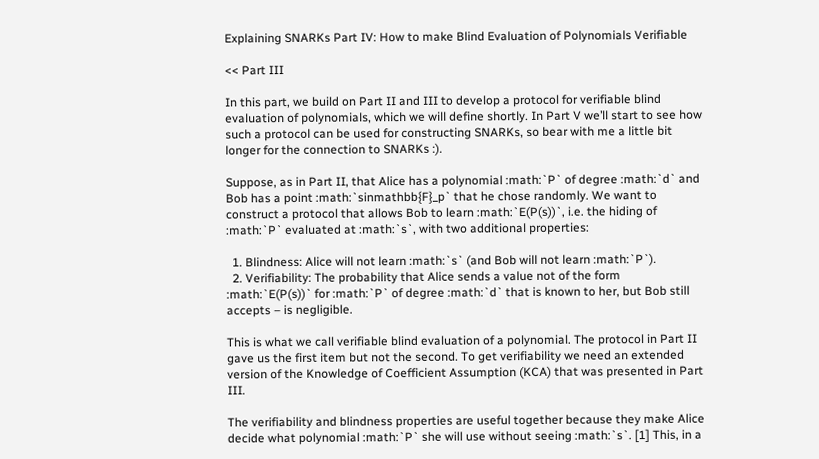Explaining SNARKs Part IV: How to make Blind Evaluation of Polynomials Verifiable

<< Part III

In this part, we build on Part II and III to develop a protocol for verifiable blind evaluation of polynomials, which we will define shortly. In Part V we’ll start to see how such a protocol can be used for constructing SNARKs, so bear with me a little bit longer for the connection to SNARKs :).

Suppose, as in Part II, that Alice has a polynomial :math:`P` of degree :math:`d` and Bob has a point :math:`sinmathbb{F}_p` that he chose randomly. We want to construct a protocol that allows Bob to learn :math:`E(P(s))`, i.e. the hiding of :math:`P` evaluated at :math:`s`, with two additional properties:

  1. Blindness: Alice will not learn :math:`s` (and Bob will not learn :math:`P`).
  2. Verifiability: The probability that Alice sends a value not of the form :math:`E(P(s))` for :math:`P` of degree :math:`d` that is known to her, but Bob still accepts – is negligible.

This is what we call verifiable blind evaluation of a polynomial. The protocol in Part II gave us the first item but not the second. To get verifiability we need an extended version of the Knowledge of Coefficient Assumption (KCA) that was presented in Part III.

The verifiability and blindness properties are useful together because they make Alice decide what polynomial :math:`P` she will use without seeing :math:`s`. [1] This, in a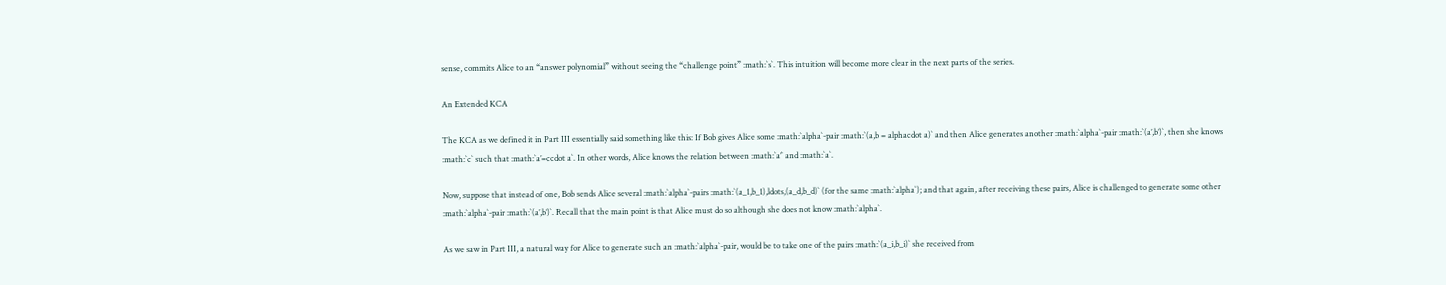sense, commits Alice to an “answer polynomial” without seeing the “challenge point” :math:`s`. This intuition will become more clear in the next parts of the series.

An Extended KCA

The KCA as we defined it in Part III essentially said something like this: If Bob gives Alice some :math:`alpha`-pair :math:`(a,b = alphacdot a)` and then Alice generates another :math:`alpha`-pair :math:`(a’,b’)`, then she knows :math:`c` such that :math:`a’=ccdot a`. In other words, Alice knows the relation between :math:`a’` and :math:`a`.

Now, suppose that instead of one, Bob sends Alice several :math:`alpha`-pairs :math:`(a_1,b_1),ldots,(a_d,b_d)` (for the same :math:`alpha`); and that again, after receiving these pairs, Alice is challenged to generate some other :math:`alpha`-pair :math:`(a’,b’)`. Recall that the main point is that Alice must do so although she does not know :math:`alpha`.

As we saw in Part III, a natural way for Alice to generate such an :math:`alpha`-pair, would be to take one of the pairs :math:`(a_i,b_i)` she received from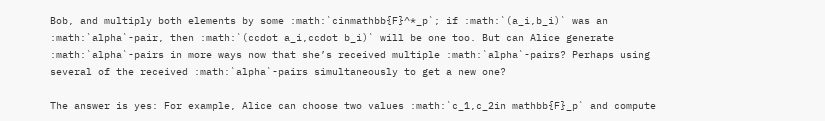Bob, and multiply both elements by some :math:`cinmathbb{F}^*_p`; if :math:`(a_i,b_i)` was an :math:`alpha`-pair, then :math:`(ccdot a_i,ccdot b_i)` will be one too. But can Alice generate :math:`alpha`-pairs in more ways now that she’s received multiple :math:`alpha`-pairs? Perhaps using several of the received :math:`alpha`-pairs simultaneously to get a new one?

The answer is yes: For example, Alice can choose two values :math:`c_1,c_2in mathbb{F}_p` and compute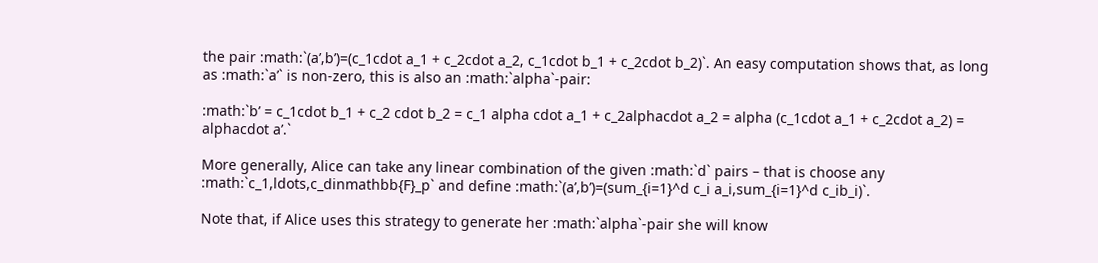the pair :math:`(a’,b’)=(c_1cdot a_1 + c_2cdot a_2, c_1cdot b_1 + c_2cdot b_2)`. An easy computation shows that, as long as :math:`a’` is non-zero, this is also an :math:`alpha`-pair:

:math:`b’ = c_1cdot b_1 + c_2 cdot b_2 = c_1 alpha cdot a_1 + c_2alphacdot a_2 = alpha (c_1cdot a_1 + c_2cdot a_2) = alphacdot a’.`

More generally, Alice can take any linear combination of the given :math:`d` pairs – that is choose any :math:`c_1,ldots,c_dinmathbb{F}_p` and define :math:`(a’,b’)=(sum_{i=1}^d c_i a_i,sum_{i=1}^d c_ib_i)`.

Note that, if Alice uses this strategy to generate her :math:`alpha`-pair she will know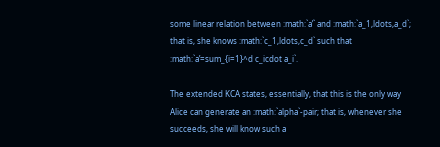some linear relation between :math:`a’` and :math:`a_1,ldots,a_d`; that is, she knows :math:`c_1,ldots,c_d` such that :math:`a’=sum_{i=1}^d c_icdot a_i`.

The extended KCA states, essentially, that this is the only way Alice can generate an :math:`alpha`-pair; that is, whenever she succeeds, she will know such a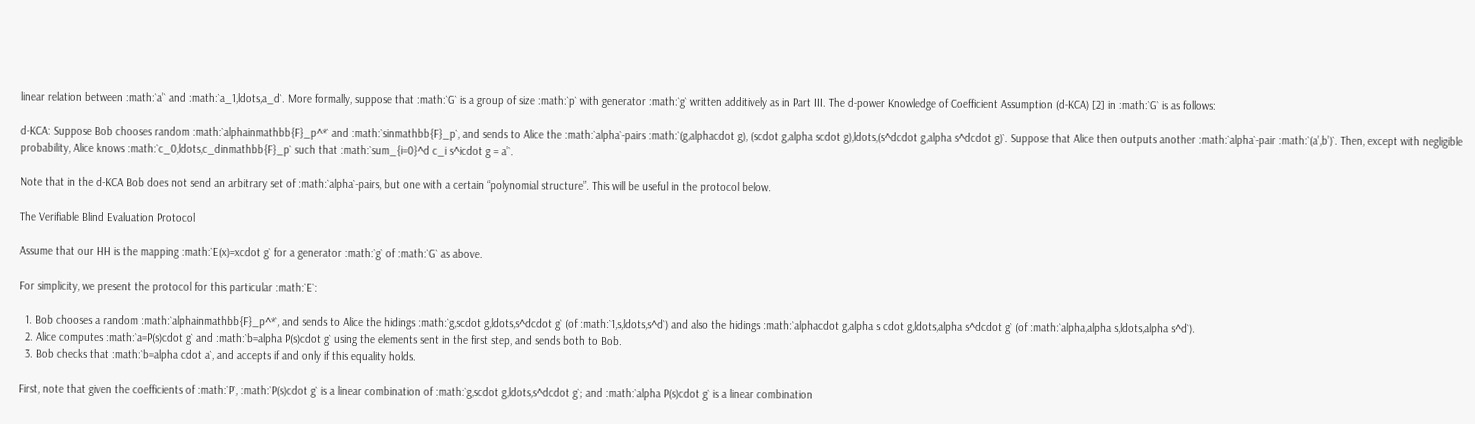linear relation between :math:`a’` and :math:`a_1,ldots,a_d`. More formally, suppose that :math:`G` is a group of size :math:`p` with generator :math:`g` written additively as in Part III. The d-power Knowledge of Coefficient Assumption (d-KCA) [2] in :math:`G` is as follows:

d-KCA: Suppose Bob chooses random :math:`alphainmathbb{F}_p^*` and :math:`sinmathbb{F}_p`, and sends to Alice the :math:`alpha`-pairs :math:`(g,alphacdot g), (scdot g,alpha scdot g),ldots,(s^dcdot g,alpha s^dcdot g)`. Suppose that Alice then outputs another :math:`alpha`-pair :math:`(a’,b’)`. Then, except with negligible probability, Alice knows :math:`c_0,ldots,c_dinmathbb{F}_p` such that :math:`sum_{i=0}^d c_i s^icdot g = a’`.

Note that in the d-KCA Bob does not send an arbitrary set of :math:`alpha`-pairs, but one with a certain “polynomial structure”. This will be useful in the protocol below.

The Verifiable Blind Evaluation Protocol

Assume that our HH is the mapping :math:`E(x)=xcdot g` for a generator :math:`g` of :math:`G` as above.

For simplicity, we present the protocol for this particular :math:`E`:

  1. Bob chooses a random :math:`alphainmathbb{F}_p^*`, and sends to Alice the hidings :math:`g,scdot g,ldots,s^dcdot g` (of :math:`1,s,ldots,s^d`) and also the hidings :math:`alphacdot g,alpha s cdot g,ldots,alpha s^dcdot g` (of :math:`alpha,alpha s,ldots,alpha s^d`).
  2. Alice computes :math:`a=P(s)cdot g` and :math:`b=alpha P(s)cdot g` using the elements sent in the first step, and sends both to Bob.
  3. Bob checks that :math:`b=alpha cdot a`, and accepts if and only if this equality holds.

First, note that given the coefficients of :math:`P`, :math:`P(s)cdot g` is a linear combination of :math:`g,scdot g,ldots,s^dcdot g`; and :math:`alpha P(s)cdot g` is a linear combination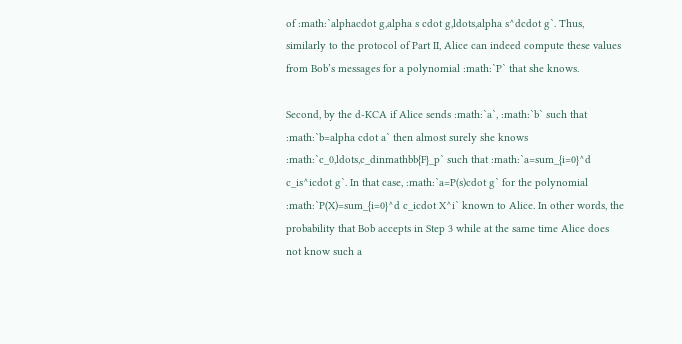of :math:`alphacdot g,alpha s cdot g,ldots,alpha s^dcdot g`. Thus, similarly to the protocol of Part II, Alice can indeed compute these values from Bob’s messages for a polynomial :math:`P` that she knows.

Second, by the d-KCA if Alice sends :math:`a`, :math:`b` such that :math:`b=alpha cdot a` then almost surely she knows :math:`c_0,ldots,c_dinmathbb{F}_p` such that :math:`a=sum_{i=0}^d c_is^icdot g`. In that case, :math:`a=P(s)cdot g` for the polynomial :math:`P(X)=sum_{i=0}^d c_icdot X^i` known to Alice. In other words, the probability that Bob accepts in Step 3 while at the same time Alice does not know such a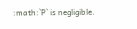:math:`P` is negligible.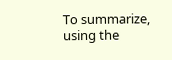To summarize, using the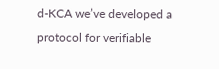d-KCA we’ve developed a protocol for verifiable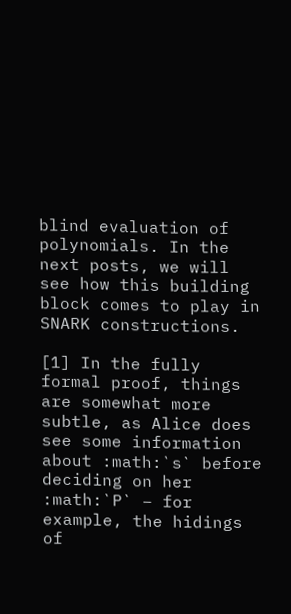blind evaluation of polynomials. In the next posts, we will see how this building block comes to play in SNARK constructions.

[1] In the fully formal proof, things are somewhat more subtle, as Alice does see some information about :math:`s` before deciding on her :math:`P` – for example, the hidings of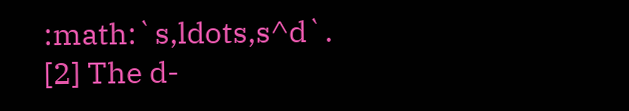:math:`s,ldots,s^d`.
[2] The d-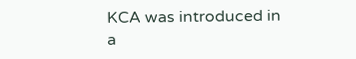KCA was introduced in a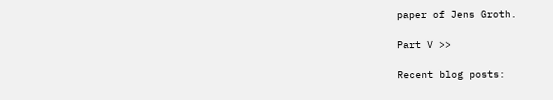paper of Jens Groth.

Part V >>

Recent blog posts: